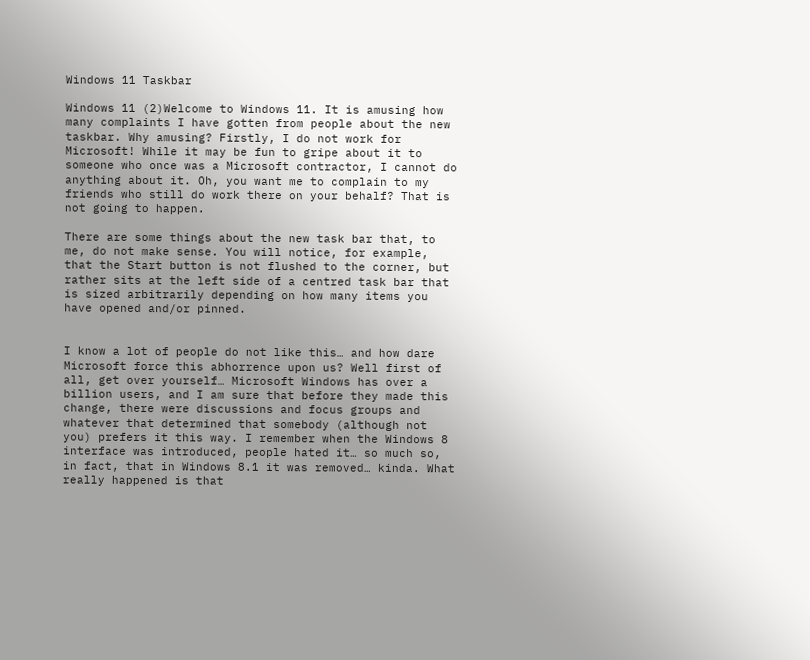Windows 11 Taskbar

Windows 11 (2)Welcome to Windows 11. It is amusing how many complaints I have gotten from people about the new taskbar. Why amusing? Firstly, I do not work for Microsoft! While it may be fun to gripe about it to someone who once was a Microsoft contractor, I cannot do anything about it. Oh, you want me to complain to my friends who still do work there on your behalf? That is not going to happen.

There are some things about the new task bar that, to me, do not make sense. You will notice, for example, that the Start button is not flushed to the corner, but rather sits at the left side of a centred task bar that is sized arbitrarily depending on how many items you have opened and/or pinned.


I know a lot of people do not like this… and how dare Microsoft force this abhorrence upon us? Well first of all, get over yourself… Microsoft Windows has over a billion users, and I am sure that before they made this change, there were discussions and focus groups and whatever that determined that somebody (although not you) prefers it this way. I remember when the Windows 8 interface was introduced, people hated it… so much so, in fact, that in Windows 8.1 it was removed… kinda. What really happened is that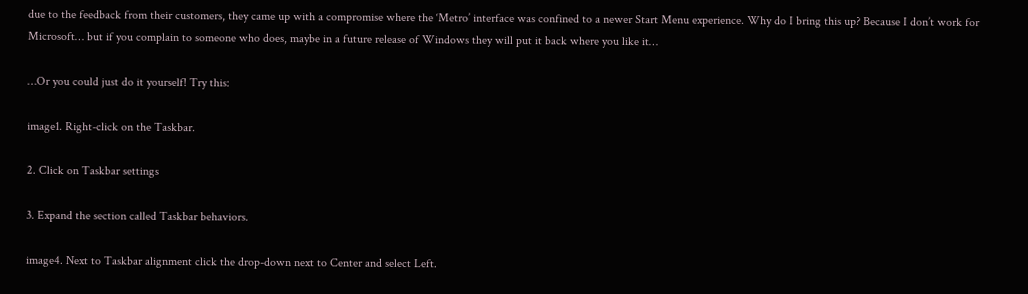due to the feedback from their customers, they came up with a compromise where the ‘Metro’ interface was confined to a newer Start Menu experience. Why do I bring this up? Because I don’t work for Microsoft… but if you complain to someone who does, maybe in a future release of Windows they will put it back where you like it…

…Or you could just do it yourself! Try this:

image1. Right-click on the Taskbar.

2. Click on Taskbar settings

3. Expand the section called Taskbar behaviors.

image4. Next to Taskbar alignment click the drop-down next to Center and select Left.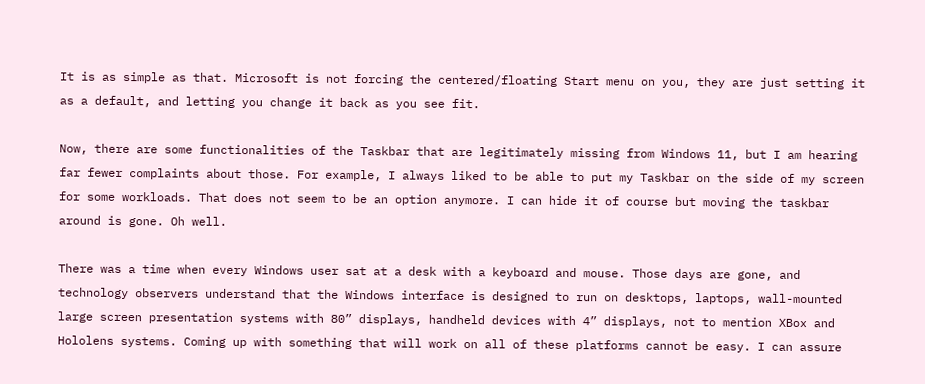It is as simple as that. Microsoft is not forcing the centered/floating Start menu on you, they are just setting it as a default, and letting you change it back as you see fit.

Now, there are some functionalities of the Taskbar that are legitimately missing from Windows 11, but I am hearing far fewer complaints about those. For example, I always liked to be able to put my Taskbar on the side of my screen for some workloads. That does not seem to be an option anymore. I can hide it of course but moving the taskbar around is gone. Oh well.

There was a time when every Windows user sat at a desk with a keyboard and mouse. Those days are gone, and technology observers understand that the Windows interface is designed to run on desktops, laptops, wall-mounted large screen presentation systems with 80” displays, handheld devices with 4” displays, not to mention XBox and Hololens systems. Coming up with something that will work on all of these platforms cannot be easy. I can assure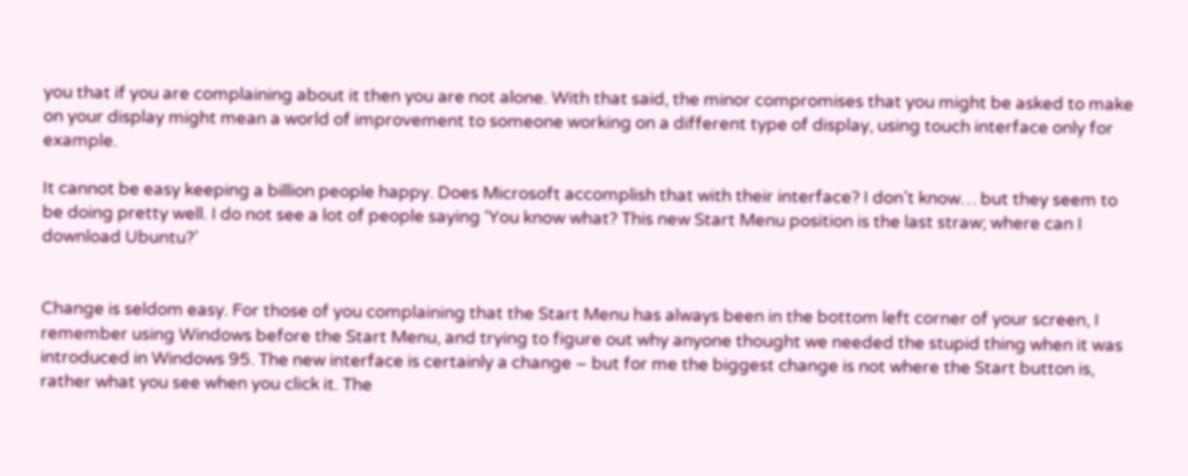you that if you are complaining about it then you are not alone. With that said, the minor compromises that you might be asked to make on your display might mean a world of improvement to someone working on a different type of display, using touch interface only for example.

It cannot be easy keeping a billion people happy. Does Microsoft accomplish that with their interface? I don’t know… but they seem to be doing pretty well. I do not see a lot of people saying ‘You know what? This new Start Menu position is the last straw; where can I download Ubuntu?’


Change is seldom easy. For those of you complaining that the Start Menu has always been in the bottom left corner of your screen, I remember using Windows before the Start Menu, and trying to figure out why anyone thought we needed the stupid thing when it was introduced in Windows 95. The new interface is certainly a change – but for me the biggest change is not where the Start button is, rather what you see when you click it. The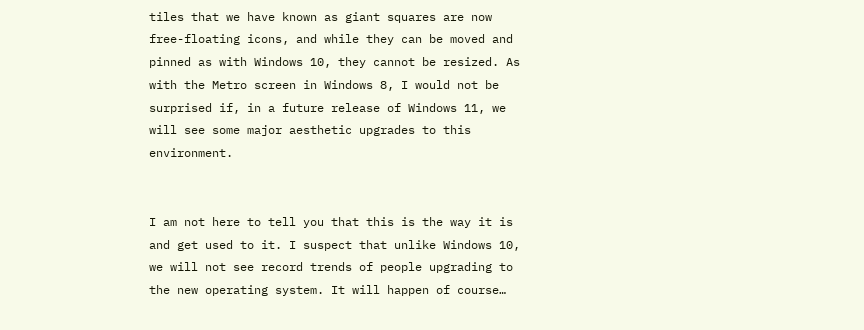tiles that we have known as giant squares are now free-floating icons, and while they can be moved and pinned as with Windows 10, they cannot be resized. As with the Metro screen in Windows 8, I would not be surprised if, in a future release of Windows 11, we will see some major aesthetic upgrades to this environment.


I am not here to tell you that this is the way it is and get used to it. I suspect that unlike Windows 10, we will not see record trends of people upgrading to the new operating system. It will happen of course…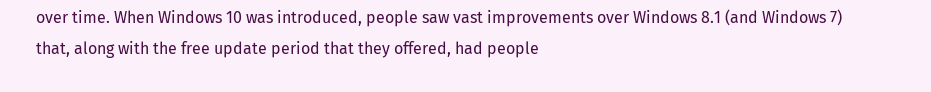over time. When Windows 10 was introduced, people saw vast improvements over Windows 8.1 (and Windows 7) that, along with the free update period that they offered, had people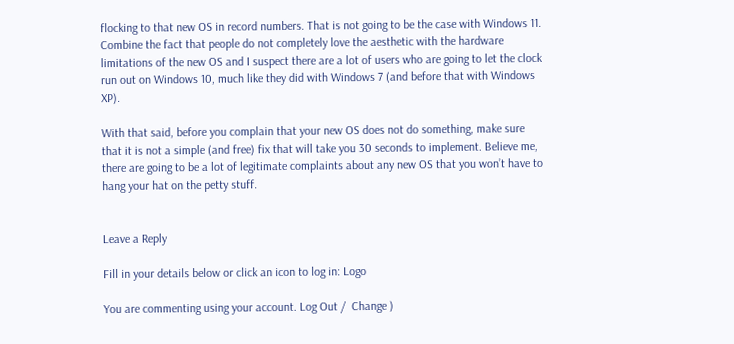flocking to that new OS in record numbers. That is not going to be the case with Windows 11. Combine the fact that people do not completely love the aesthetic with the hardware limitations of the new OS and I suspect there are a lot of users who are going to let the clock run out on Windows 10, much like they did with Windows 7 (and before that with Windows XP).

With that said, before you complain that your new OS does not do something, make sure that it is not a simple (and free) fix that will take you 30 seconds to implement. Believe me, there are going to be a lot of legitimate complaints about any new OS that you won’t have to hang your hat on the petty stuff.


Leave a Reply

Fill in your details below or click an icon to log in: Logo

You are commenting using your account. Log Out /  Change )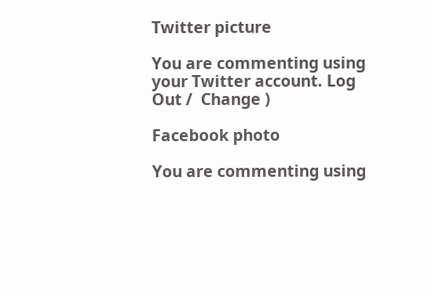Twitter picture

You are commenting using your Twitter account. Log Out /  Change )

Facebook photo

You are commenting using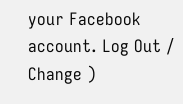your Facebook account. Log Out /  Change )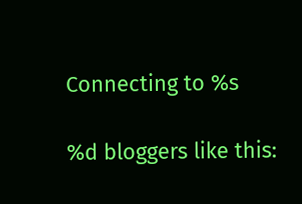Connecting to %s

%d bloggers like this: